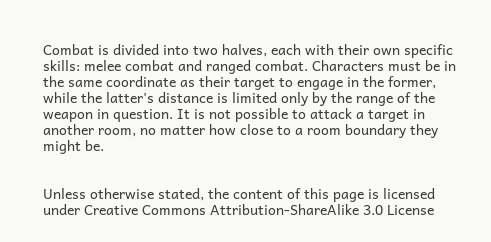Combat is divided into two halves, each with their own specific skills: melee combat and ranged combat. Characters must be in the same coordinate as their target to engage in the former, while the latter's distance is limited only by the range of the weapon in question. It is not possible to attack a target in another room, no matter how close to a room boundary they might be.


Unless otherwise stated, the content of this page is licensed under Creative Commons Attribution-ShareAlike 3.0 License